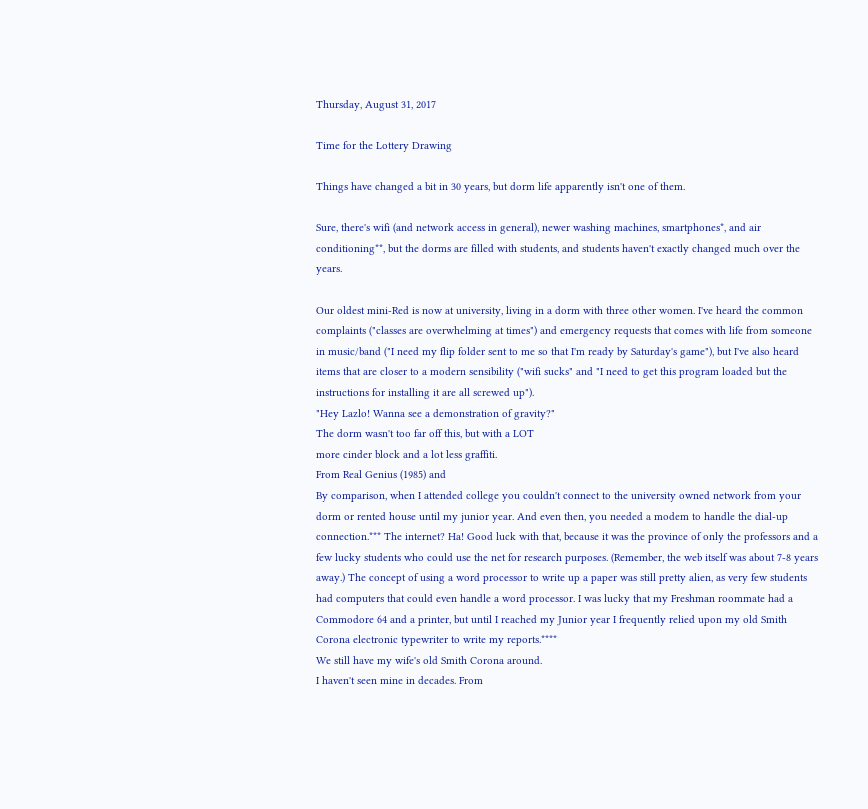Thursday, August 31, 2017

Time for the Lottery Drawing

Things have changed a bit in 30 years, but dorm life apparently isn't one of them.

Sure, there's wifi (and network access in general), newer washing machines, smartphones*, and air conditioning**, but the dorms are filled with students, and students haven't exactly changed much over the years.

Our oldest mini-Red is now at university, living in a dorm with three other women. I've heard the common complaints ("classes are overwhelming at times") and emergency requests that comes with life from someone in music/band ("I need my flip folder sent to me so that I'm ready by Saturday's game"), but I've also heard items that are closer to a modern sensibility ("wifi sucks" and "I need to get this program loaded but the instructions for installing it are all screwed up").
"Hey Lazlo! Wanna see a demonstration of gravity?"
The dorm wasn't too far off this, but with a LOT
more cinder block and a lot less graffiti.
From Real Genius (1985) and
By comparison, when I attended college you couldn't connect to the university owned network from your dorm or rented house until my junior year. And even then, you needed a modem to handle the dial-up connection.*** The internet? Ha! Good luck with that, because it was the province of only the professors and a few lucky students who could use the net for research purposes. (Remember, the web itself was about 7-8 years away.) The concept of using a word processor to write up a paper was still pretty alien, as very few students had computers that could even handle a word processor. I was lucky that my Freshman roommate had a Commodore 64 and a printer, but until I reached my Junior year I frequently relied upon my old Smith Corona electronic typewriter to write my reports.****
We still have my wife's old Smith Corona around.
I haven't seen mine in decades. From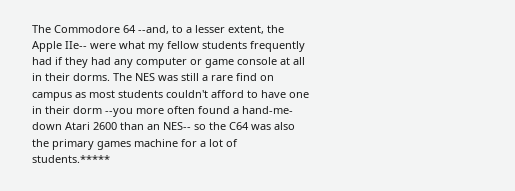The Commodore 64 --and, to a lesser extent, the Apple IIe-- were what my fellow students frequently had if they had any computer or game console at all in their dorms. The NES was still a rare find on campus as most students couldn't afford to have one in their dorm --you more often found a hand-me-down Atari 2600 than an NES-- so the C64 was also the primary games machine for a lot of students.*****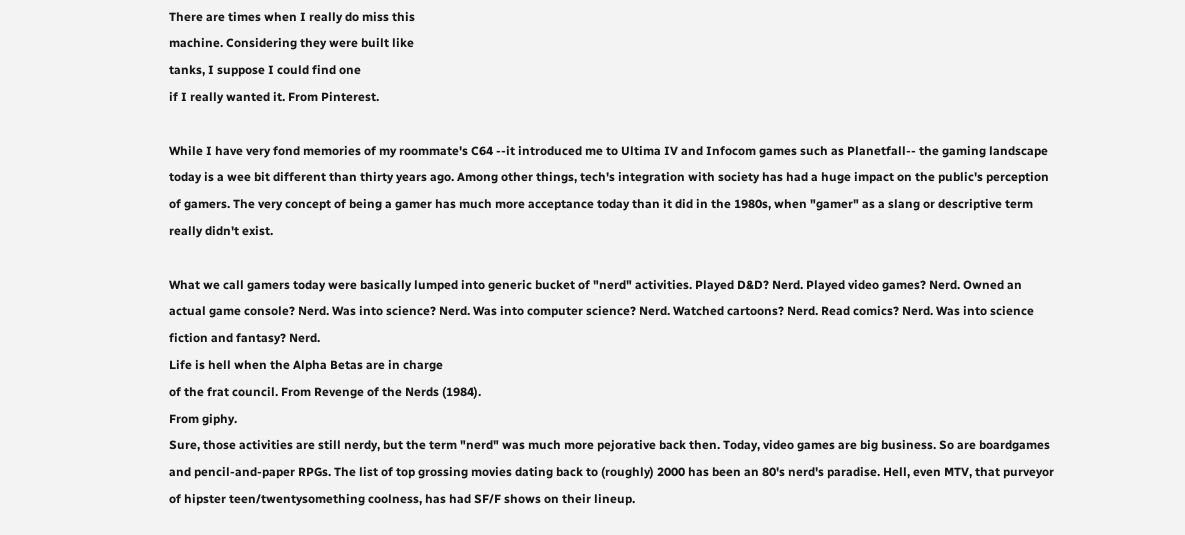There are times when I really do miss this
machine. Considering they were built like
tanks, I suppose I could find one
if I really wanted it. From Pinterest.

While I have very fond memories of my roommate's C64 --it introduced me to Ultima IV and Infocom games such as Planetfall-- the gaming landscape today is a wee bit different than thirty years ago. Among other things, tech's integration with society has had a huge impact on the public's perception of gamers. The very concept of being a gamer has much more acceptance today than it did in the 1980s, when "gamer" as a slang or descriptive term really didn't exist.

What we call gamers today were basically lumped into generic bucket of "nerd" activities. Played D&D? Nerd. Played video games? Nerd. Owned an actual game console? Nerd. Was into science? Nerd. Was into computer science? Nerd. Watched cartoons? Nerd. Read comics? Nerd. Was into science fiction and fantasy? Nerd.
Life is hell when the Alpha Betas are in charge
of the frat council. From Revenge of the Nerds (1984).
From giphy.
Sure, those activities are still nerdy, but the term "nerd" was much more pejorative back then. Today, video games are big business. So are boardgames and pencil-and-paper RPGs. The list of top grossing movies dating back to (roughly) 2000 has been an 80's nerd's paradise. Hell, even MTV, that purveyor of hipster teen/twentysomething coolness, has had SF/F shows on their lineup.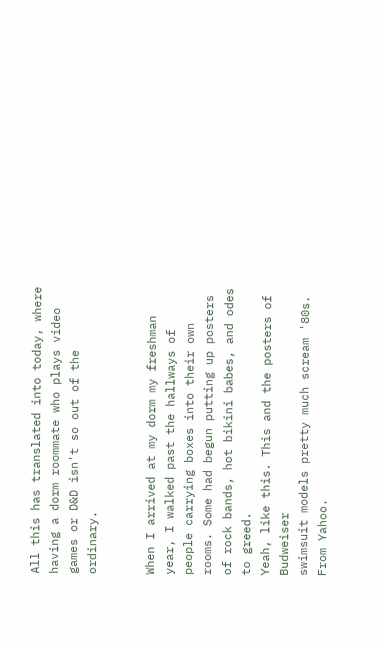All this has translated into today, where having a dorm roommate who plays video games or D&D isn't so out of the ordinary.


When I arrived at my dorm my freshman year, I walked past the hallways of people carrying boxes into their own rooms. Some had begun putting up posters of rock bands, hot bikini babes, and odes to greed.
Yeah, like this. This and the posters of Budweiser
swimsuit models pretty much scream '80s.
From Yahoo.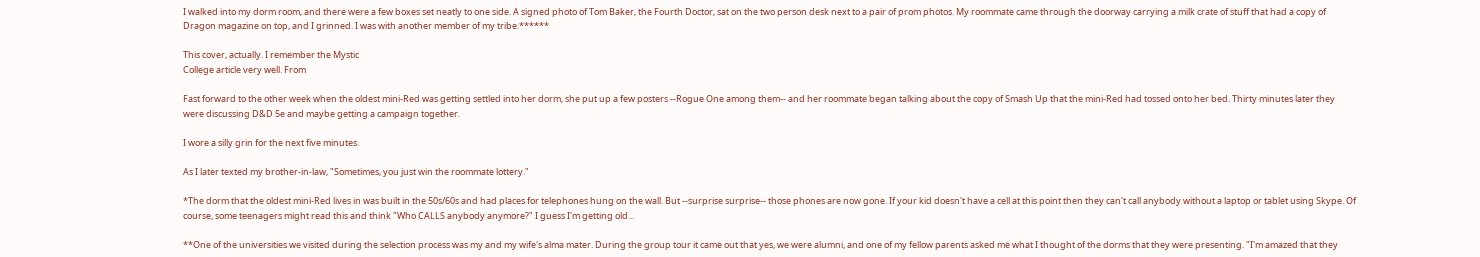I walked into my dorm room, and there were a few boxes set neatly to one side. A signed photo of Tom Baker, the Fourth Doctor, sat on the two person desk next to a pair of prom photos. My roommate came through the doorway carrying a milk crate of stuff that had a copy of Dragon magazine on top, and I grinned. I was with another member of my tribe.******

This cover, actually. I remember the Mystic
College article very well. From

Fast forward to the other week when the oldest mini-Red was getting settled into her dorm, she put up a few posters --Rogue One among them-- and her roommate began talking about the copy of Smash Up that the mini-Red had tossed onto her bed. Thirty minutes later they were discussing D&D 5e and maybe getting a campaign together.

I wore a silly grin for the next five minutes.

As I later texted my brother-in-law, "Sometimes, you just win the roommate lottery."

*The dorm that the oldest mini-Red lives in was built in the 50s/60s and had places for telephones hung on the wall. But --surprise surprise-- those phones are now gone. If your kid doesn't have a cell at this point then they can't call anybody without a laptop or tablet using Skype. Of course, some teenagers might read this and think "Who CALLS anybody anymore?" I guess I'm getting old...

**One of the universities we visited during the selection process was my and my wife's alma mater. During the group tour it came out that yes, we were alumni, and one of my fellow parents asked me what I thought of the dorms that they were presenting. "I'm amazed that they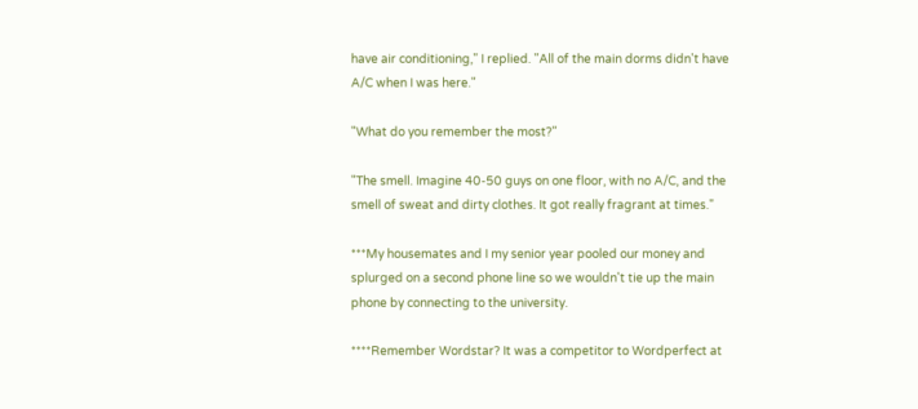have air conditioning," I replied. "All of the main dorms didn't have A/C when I was here."

"What do you remember the most?"

"The smell. Imagine 40-50 guys on one floor, with no A/C, and the smell of sweat and dirty clothes. It got really fragrant at times."

***My housemates and I my senior year pooled our money and splurged on a second phone line so we wouldn't tie up the main phone by connecting to the university.

****Remember Wordstar? It was a competitor to Wordperfect at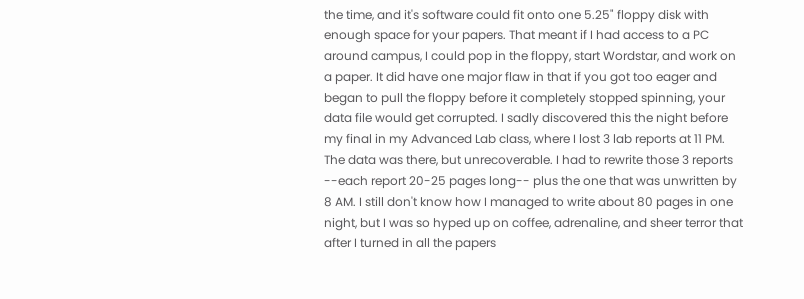the time, and it's software could fit onto one 5.25" floppy disk with enough space for your papers. That meant if I had access to a PC around campus, I could pop in the floppy, start Wordstar, and work on a paper. It did have one major flaw in that if you got too eager and began to pull the floppy before it completely stopped spinning, your data file would get corrupted. I sadly discovered this the night before my final in my Advanced Lab class, where I lost 3 lab reports at 11 PM. The data was there, but unrecoverable. I had to rewrite those 3 reports --each report 20-25 pages long-- plus the one that was unwritten by 8 AM. I still don't know how I managed to write about 80 pages in one night, but I was so hyped up on coffee, adrenaline, and sheer terror that after I turned in all the papers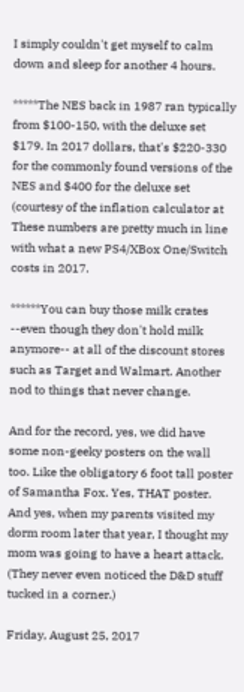I simply couldn't get myself to calm down and sleep for another 4 hours.

*****The NES back in 1987 ran typically from $100-150, with the deluxe set $179. In 2017 dollars, that's $220-330 for the commonly found versions of the NES and $400 for the deluxe set (courtesy of the inflation calculator at These numbers are pretty much in line with what a new PS4/XBox One/Switch costs in 2017.

******You can buy those milk crates --even though they don't hold milk anymore-- at all of the discount stores such as Target and Walmart. Another nod to things that never change.

And for the record, yes, we did have some non-geeky posters on the wall too. Like the obligatory 6 foot tall poster of Samantha Fox. Yes, THAT poster. And yes, when my parents visited my dorm room later that year, I thought my mom was going to have a heart attack. (They never even noticed the D&D stuff tucked in a corner.)

Friday, August 25, 2017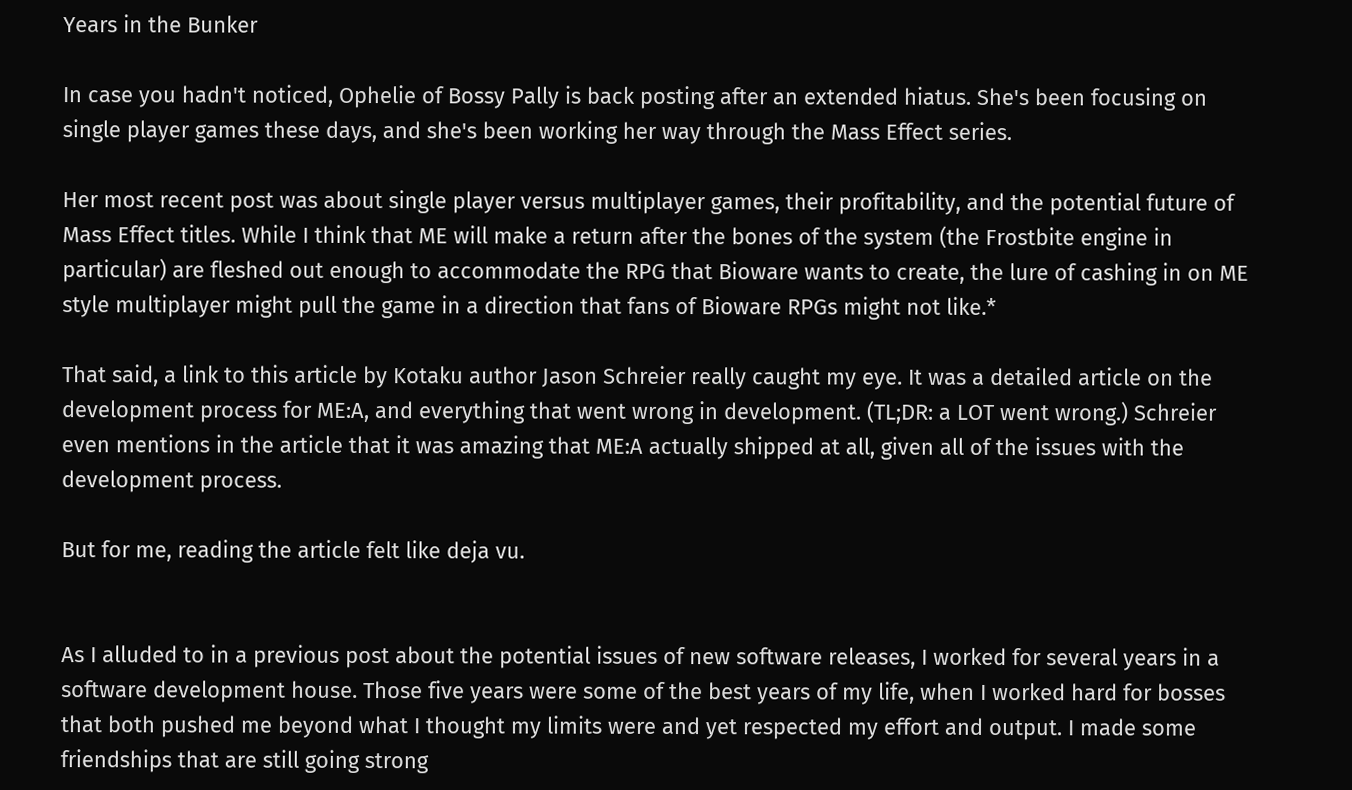Years in the Bunker

In case you hadn't noticed, Ophelie of Bossy Pally is back posting after an extended hiatus. She's been focusing on single player games these days, and she's been working her way through the Mass Effect series.

Her most recent post was about single player versus multiplayer games, their profitability, and the potential future of Mass Effect titles. While I think that ME will make a return after the bones of the system (the Frostbite engine in particular) are fleshed out enough to accommodate the RPG that Bioware wants to create, the lure of cashing in on ME style multiplayer might pull the game in a direction that fans of Bioware RPGs might not like.*

That said, a link to this article by Kotaku author Jason Schreier really caught my eye. It was a detailed article on the development process for ME:A, and everything that went wrong in development. (TL;DR: a LOT went wrong.) Schreier even mentions in the article that it was amazing that ME:A actually shipped at all, given all of the issues with the development process.

But for me, reading the article felt like deja vu.


As I alluded to in a previous post about the potential issues of new software releases, I worked for several years in a software development house. Those five years were some of the best years of my life, when I worked hard for bosses that both pushed me beyond what I thought my limits were and yet respected my effort and output. I made some friendships that are still going strong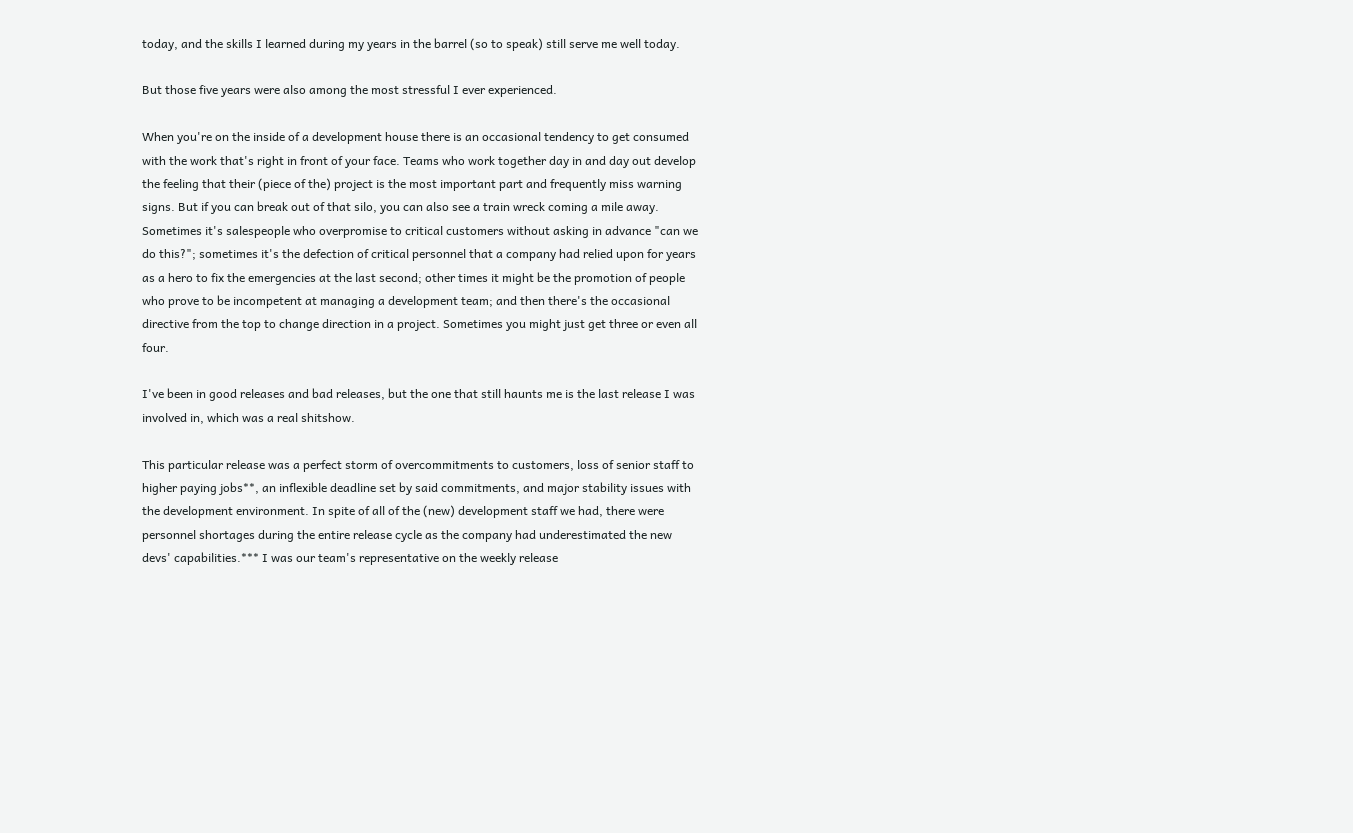today, and the skills I learned during my years in the barrel (so to speak) still serve me well today.

But those five years were also among the most stressful I ever experienced.

When you're on the inside of a development house there is an occasional tendency to get consumed with the work that's right in front of your face. Teams who work together day in and day out develop the feeling that their (piece of the) project is the most important part and frequently miss warning signs. But if you can break out of that silo, you can also see a train wreck coming a mile away. Sometimes it's salespeople who overpromise to critical customers without asking in advance "can we do this?"; sometimes it's the defection of critical personnel that a company had relied upon for years as a hero to fix the emergencies at the last second; other times it might be the promotion of people who prove to be incompetent at managing a development team; and then there's the occasional directive from the top to change direction in a project. Sometimes you might just get three or even all four.

I've been in good releases and bad releases, but the one that still haunts me is the last release I was involved in, which was a real shitshow.

This particular release was a perfect storm of overcommitments to customers, loss of senior staff to higher paying jobs**, an inflexible deadline set by said commitments, and major stability issues with the development environment. In spite of all of the (new) development staff we had, there were personnel shortages during the entire release cycle as the company had underestimated the new devs' capabilities.*** I was our team's representative on the weekly release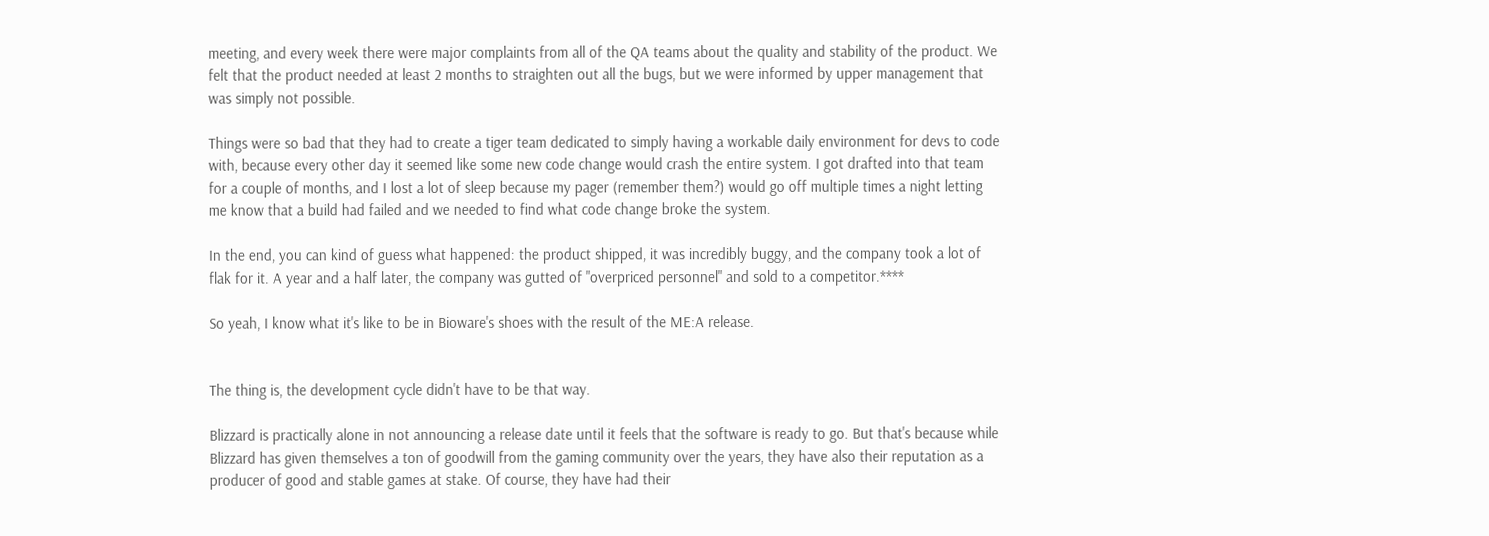meeting, and every week there were major complaints from all of the QA teams about the quality and stability of the product. We felt that the product needed at least 2 months to straighten out all the bugs, but we were informed by upper management that was simply not possible.

Things were so bad that they had to create a tiger team dedicated to simply having a workable daily environment for devs to code with, because every other day it seemed like some new code change would crash the entire system. I got drafted into that team for a couple of months, and I lost a lot of sleep because my pager (remember them?) would go off multiple times a night letting me know that a build had failed and we needed to find what code change broke the system.

In the end, you can kind of guess what happened: the product shipped, it was incredibly buggy, and the company took a lot of flak for it. A year and a half later, the company was gutted of "overpriced personnel" and sold to a competitor.****

So yeah, I know what it's like to be in Bioware's shoes with the result of the ME:A release.


The thing is, the development cycle didn't have to be that way.

Blizzard is practically alone in not announcing a release date until it feels that the software is ready to go. But that's because while Blizzard has given themselves a ton of goodwill from the gaming community over the years, they have also their reputation as a producer of good and stable games at stake. Of course, they have had their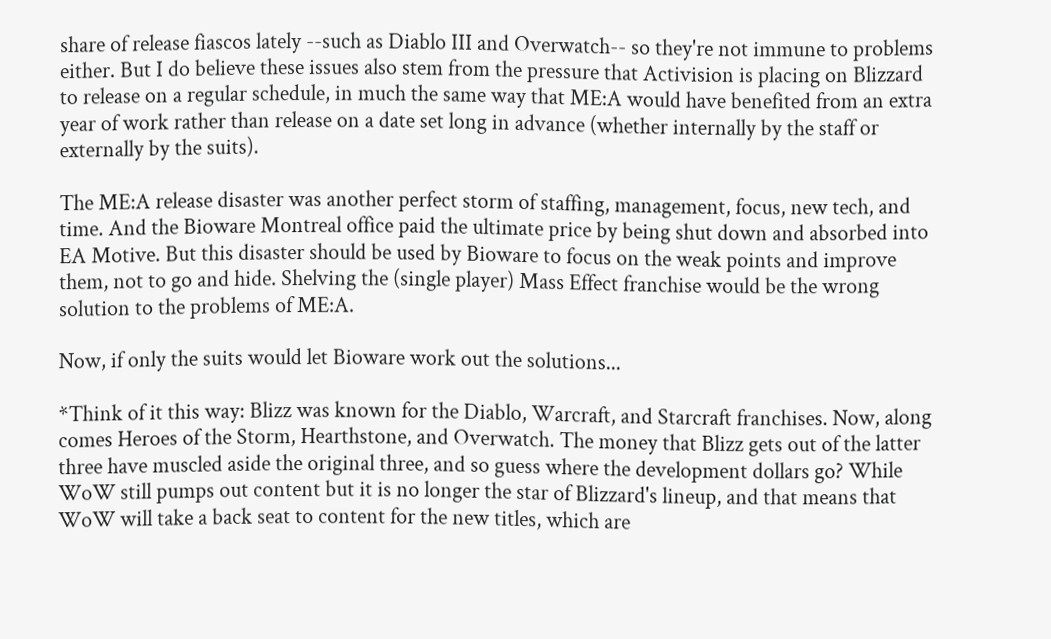share of release fiascos lately --such as Diablo III and Overwatch-- so they're not immune to problems either. But I do believe these issues also stem from the pressure that Activision is placing on Blizzard to release on a regular schedule, in much the same way that ME:A would have benefited from an extra year of work rather than release on a date set long in advance (whether internally by the staff or externally by the suits).

The ME:A release disaster was another perfect storm of staffing, management, focus, new tech, and time. And the Bioware Montreal office paid the ultimate price by being shut down and absorbed into EA Motive. But this disaster should be used by Bioware to focus on the weak points and improve them, not to go and hide. Shelving the (single player) Mass Effect franchise would be the wrong solution to the problems of ME:A.

Now, if only the suits would let Bioware work out the solutions...

*Think of it this way: Blizz was known for the Diablo, Warcraft, and Starcraft franchises. Now, along comes Heroes of the Storm, Hearthstone, and Overwatch. The money that Blizz gets out of the latter three have muscled aside the original three, and so guess where the development dollars go? While WoW still pumps out content but it is no longer the star of Blizzard's lineup, and that means that WoW will take a back seat to content for the new titles, which are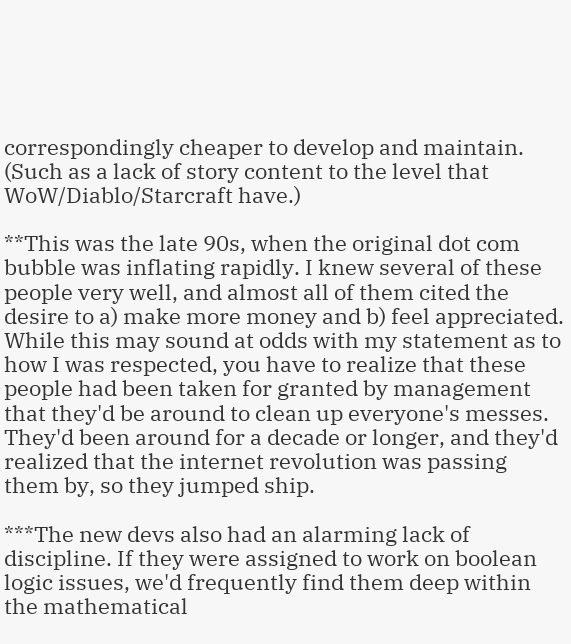correspondingly cheaper to develop and maintain. (Such as a lack of story content to the level that WoW/Diablo/Starcraft have.)

**This was the late 90s, when the original dot com bubble was inflating rapidly. I knew several of these people very well, and almost all of them cited the desire to a) make more money and b) feel appreciated. While this may sound at odds with my statement as to how I was respected, you have to realize that these people had been taken for granted by management that they'd be around to clean up everyone's messes. They'd been around for a decade or longer, and they'd realized that the internet revolution was passing them by, so they jumped ship.

***The new devs also had an alarming lack of discipline. If they were assigned to work on boolean logic issues, we'd frequently find them deep within the mathematical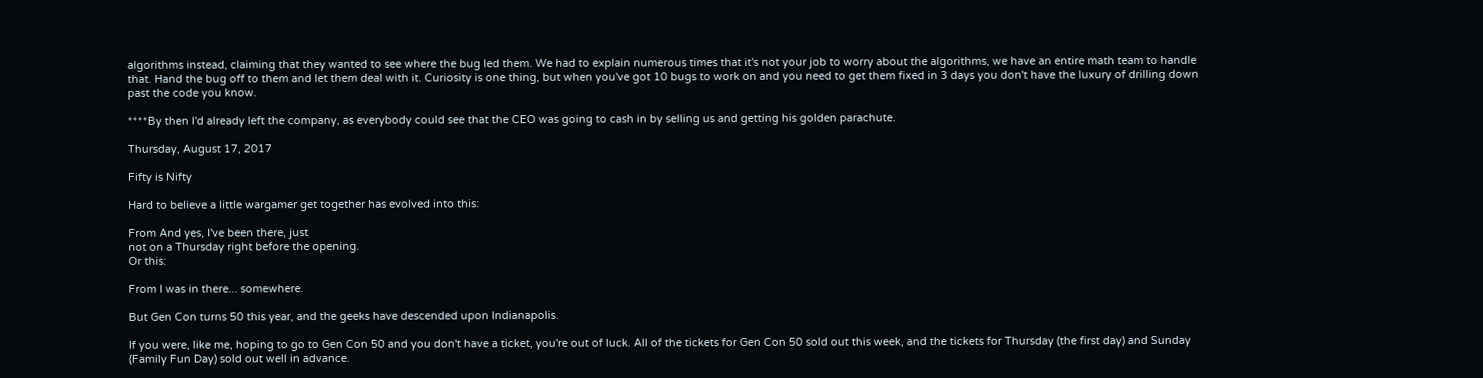algorithms instead, claiming that they wanted to see where the bug led them. We had to explain numerous times that it's not your job to worry about the algorithms, we have an entire math team to handle that. Hand the bug off to them and let them deal with it. Curiosity is one thing, but when you've got 10 bugs to work on and you need to get them fixed in 3 days you don't have the luxury of drilling down past the code you know.

****By then I'd already left the company, as everybody could see that the CEO was going to cash in by selling us and getting his golden parachute.

Thursday, August 17, 2017

Fifty is Nifty

Hard to believe a little wargamer get together has evolved into this:

From And yes, I've been there, just
not on a Thursday right before the opening.
Or this:

From I was in there... somewhere.

But Gen Con turns 50 this year, and the geeks have descended upon Indianapolis.

If you were, like me, hoping to go to Gen Con 50 and you don't have a ticket, you're out of luck. All of the tickets for Gen Con 50 sold out this week, and the tickets for Thursday (the first day) and Sunday (Family Fun Day) sold out well in advance.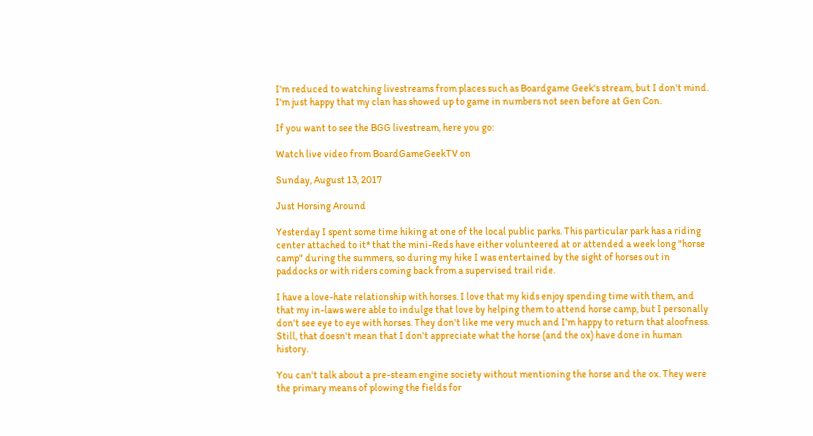I'm reduced to watching livestreams from places such as Boardgame Geek's stream, but I don't mind. I'm just happy that my clan has showed up to game in numbers not seen before at Gen Con.

If you want to see the BGG livestream, here you go:

Watch live video from BoardGameGeekTV on

Sunday, August 13, 2017

Just Horsing Around

Yesterday I spent some time hiking at one of the local public parks. This particular park has a riding center attached to it* that the mini-Reds have either volunteered at or attended a week long "horse camp" during the summers, so during my hike I was entertained by the sight of horses out in paddocks or with riders coming back from a supervised trail ride.

I have a love-hate relationship with horses. I love that my kids enjoy spending time with them, and that my in-laws were able to indulge that love by helping them to attend horse camp, but I personally don't see eye to eye with horses. They don't like me very much and I'm happy to return that aloofness. Still, that doesn't mean that I don't appreciate what the horse (and the ox) have done in human history.

You can't talk about a pre-steam engine society without mentioning the horse and the ox. They were the primary means of plowing the fields for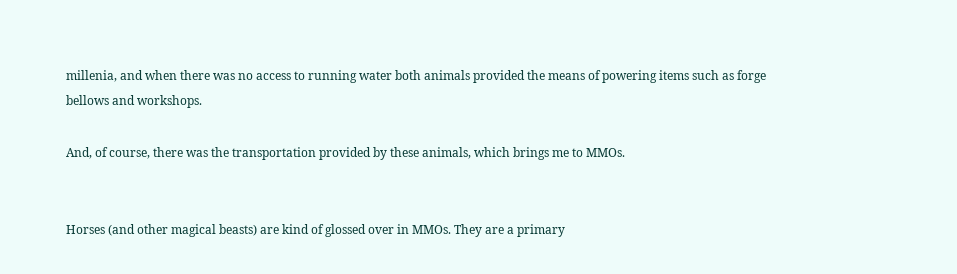millenia, and when there was no access to running water both animals provided the means of powering items such as forge bellows and workshops.

And, of course, there was the transportation provided by these animals, which brings me to MMOs.


Horses (and other magical beasts) are kind of glossed over in MMOs. They are a primary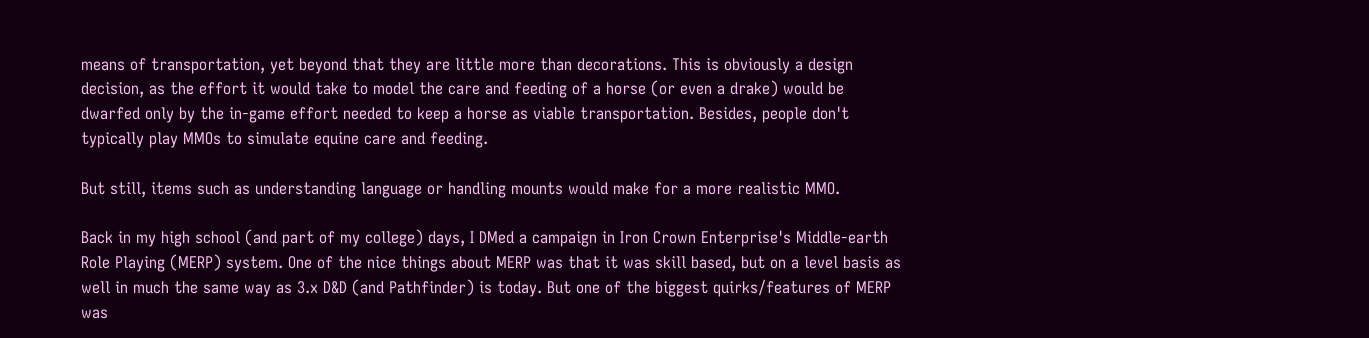means of transportation, yet beyond that they are little more than decorations. This is obviously a design decision, as the effort it would take to model the care and feeding of a horse (or even a drake) would be dwarfed only by the in-game effort needed to keep a horse as viable transportation. Besides, people don't typically play MMOs to simulate equine care and feeding.

But still, items such as understanding language or handling mounts would make for a more realistic MMO.

Back in my high school (and part of my college) days, I DMed a campaign in Iron Crown Enterprise's Middle-earth Role Playing (MERP) system. One of the nice things about MERP was that it was skill based, but on a level basis as well in much the same way as 3.x D&D (and Pathfinder) is today. But one of the biggest quirks/features of MERP was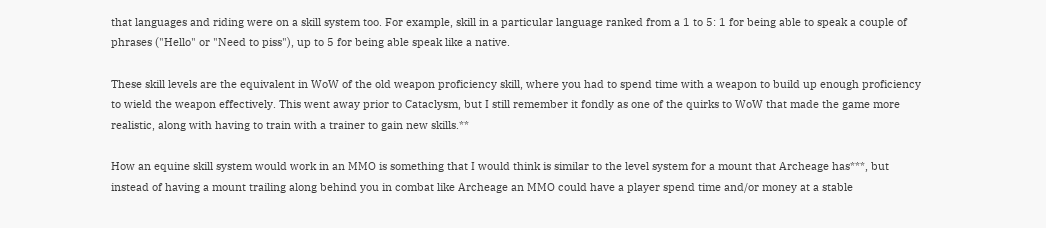that languages and riding were on a skill system too. For example, skill in a particular language ranked from a 1 to 5: 1 for being able to speak a couple of phrases ("Hello" or "Need to piss"), up to 5 for being able speak like a native.

These skill levels are the equivalent in WoW of the old weapon proficiency skill, where you had to spend time with a weapon to build up enough proficiency to wield the weapon effectively. This went away prior to Cataclysm, but I still remember it fondly as one of the quirks to WoW that made the game more realistic, along with having to train with a trainer to gain new skills.**

How an equine skill system would work in an MMO is something that I would think is similar to the level system for a mount that Archeage has***, but instead of having a mount trailing along behind you in combat like Archeage an MMO could have a player spend time and/or money at a stable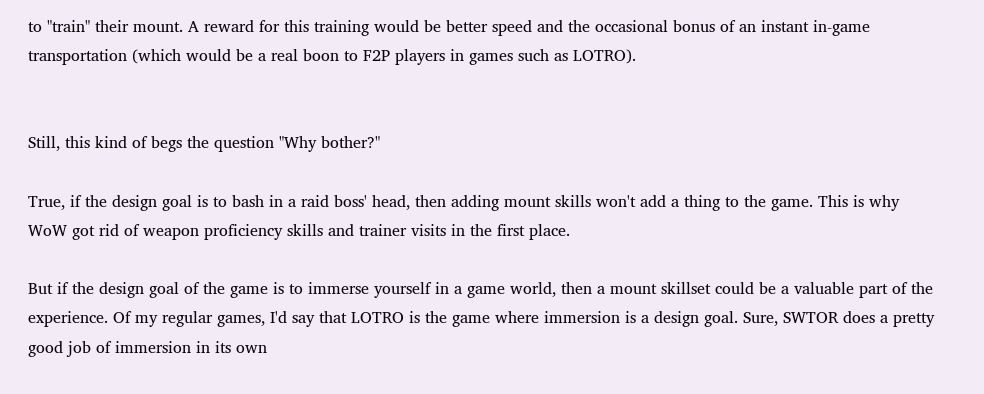to "train" their mount. A reward for this training would be better speed and the occasional bonus of an instant in-game transportation (which would be a real boon to F2P players in games such as LOTRO).


Still, this kind of begs the question "Why bother?"

True, if the design goal is to bash in a raid boss' head, then adding mount skills won't add a thing to the game. This is why WoW got rid of weapon proficiency skills and trainer visits in the first place.

But if the design goal of the game is to immerse yourself in a game world, then a mount skillset could be a valuable part of the experience. Of my regular games, I'd say that LOTRO is the game where immersion is a design goal. Sure, SWTOR does a pretty good job of immersion in its own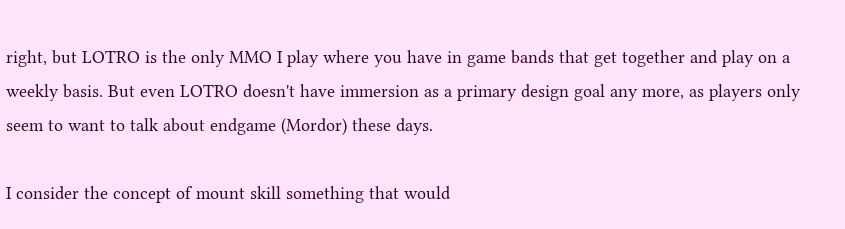right, but LOTRO is the only MMO I play where you have in game bands that get together and play on a weekly basis. But even LOTRO doesn't have immersion as a primary design goal any more, as players only seem to want to talk about endgame (Mordor) these days.

I consider the concept of mount skill something that would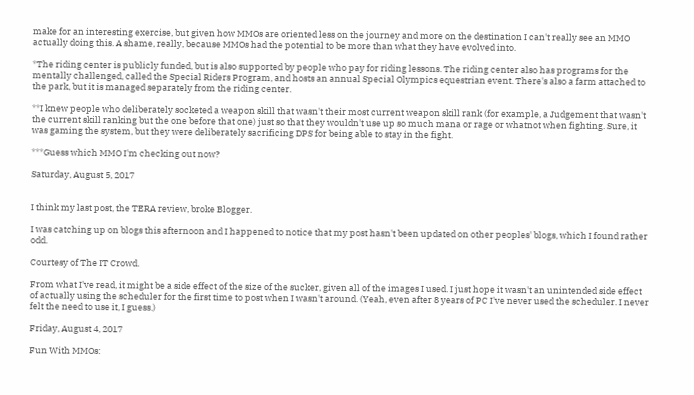make for an interesting exercise, but given how MMOs are oriented less on the journey and more on the destination I can't really see an MMO actually doing this. A shame, really, because MMOs had the potential to be more than what they have evolved into.

*The riding center is publicly funded, but is also supported by people who pay for riding lessons. The riding center also has programs for the mentally challenged, called the Special Riders Program, and hosts an annual Special Olympics equestrian event. There's also a farm attached to the park, but it is managed separately from the riding center.

**I knew people who deliberately socketed a weapon skill that wasn't their most current weapon skill rank (for example, a Judgement that wasn't the current skill ranking but the one before that one) just so that they wouldn't use up so much mana or rage or whatnot when fighting. Sure, it was gaming the system, but they were deliberately sacrificing DPS for being able to stay in the fight.

***Guess which MMO I'm checking out now?

Saturday, August 5, 2017


I think my last post, the TERA review, broke Blogger.

I was catching up on blogs this afternoon and I happened to notice that my post hasn't been updated on other peoples' blogs, which I found rather odd.

Courtesy of The IT Crowd.

From what I've read, it might be a side effect of the size of the sucker, given all of the images I used. I just hope it wasn't an unintended side effect of actually using the scheduler for the first time to post when I wasn't around. (Yeah, even after 8 years of PC I've never used the scheduler. I never felt the need to use it, I guess.)

Friday, August 4, 2017

Fun With MMOs: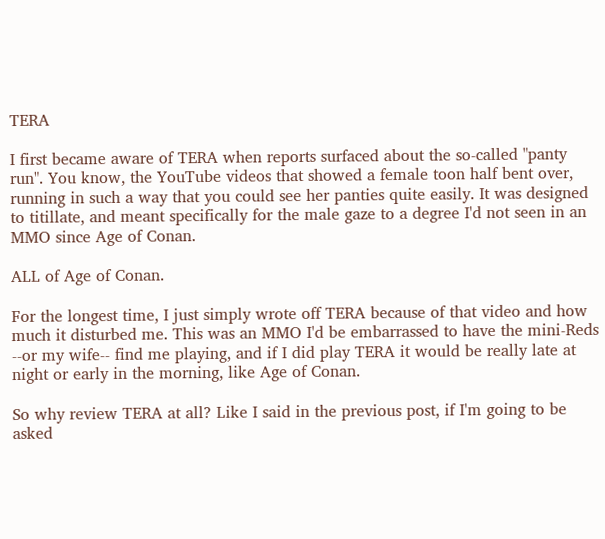TERA

I first became aware of TERA when reports surfaced about the so-called "panty run". You know, the YouTube videos that showed a female toon half bent over, running in such a way that you could see her panties quite easily. It was designed to titillate, and meant specifically for the male gaze to a degree I'd not seen in an MMO since Age of Conan.

ALL of Age of Conan.

For the longest time, I just simply wrote off TERA because of that video and how much it disturbed me. This was an MMO I'd be embarrassed to have the mini-Reds --or my wife-- find me playing, and if I did play TERA it would be really late at night or early in the morning, like Age of Conan.

So why review TERA at all? Like I said in the previous post, if I'm going to be asked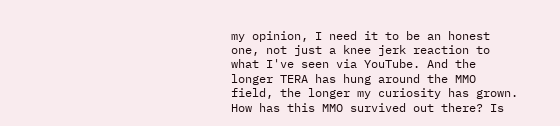my opinion, I need it to be an honest one, not just a knee jerk reaction to what I've seen via YouTube. And the longer TERA has hung around the MMO field, the longer my curiosity has grown. How has this MMO survived out there? Is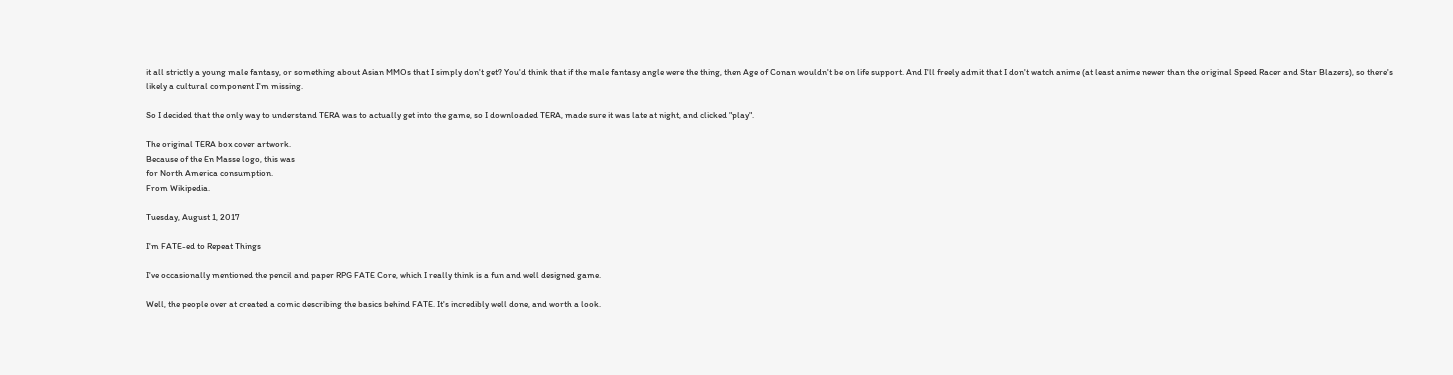it all strictly a young male fantasy, or something about Asian MMOs that I simply don't get? You'd think that if the male fantasy angle were the thing, then Age of Conan wouldn't be on life support. And I'll freely admit that I don't watch anime (at least anime newer than the original Speed Racer and Star Blazers), so there's likely a cultural component I'm missing.

So I decided that the only way to understand TERA was to actually get into the game, so I downloaded TERA, made sure it was late at night, and clicked "play".

The original TERA box cover artwork.
Because of the En Masse logo, this was
for North America consumption.
From Wikipedia.

Tuesday, August 1, 2017

I'm FATE-ed to Repeat Things

I've occasionally mentioned the pencil and paper RPG FATE Core, which I really think is a fun and well designed game.

Well, the people over at created a comic describing the basics behind FATE. It's incredibly well done, and worth a look.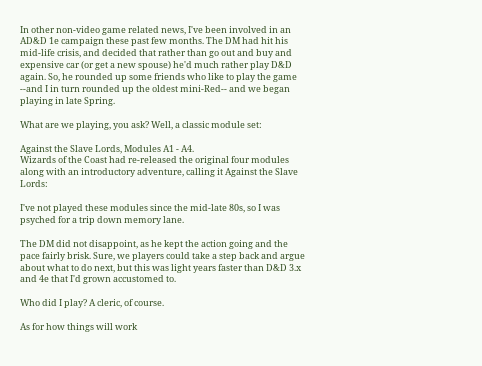In other non-video game related news, I've been involved in an AD&D 1e campaign these past few months. The DM had hit his mid-life crisis, and decided that rather than go out and buy and expensive car (or get a new spouse) he'd much rather play D&D again. So, he rounded up some friends who like to play the game --and I in turn rounded up the oldest mini-Red-- and we began playing in late Spring.

What are we playing, you ask? Well, a classic module set:

Against the Slave Lords, Modules A1 - A4.
Wizards of the Coast had re-released the original four modules along with an introductory adventure, calling it Against the Slave Lords:

I've not played these modules since the mid-late 80s, so I was psyched for a trip down memory lane.

The DM did not disappoint, as he kept the action going and the pace fairly brisk. Sure, we players could take a step back and argue about what to do next, but this was light years faster than D&D 3.x and 4e that I'd grown accustomed to.

Who did I play? A cleric, of course.

As for how things will work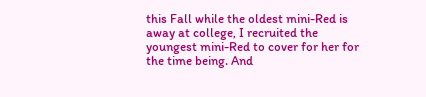this Fall while the oldest mini-Red is away at college, I recruited the youngest mini-Red to cover for her for the time being. And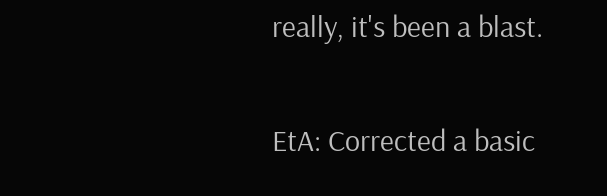really, it's been a blast.

EtA: Corrected a basic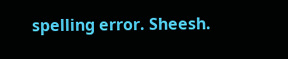spelling error. Sheesh.